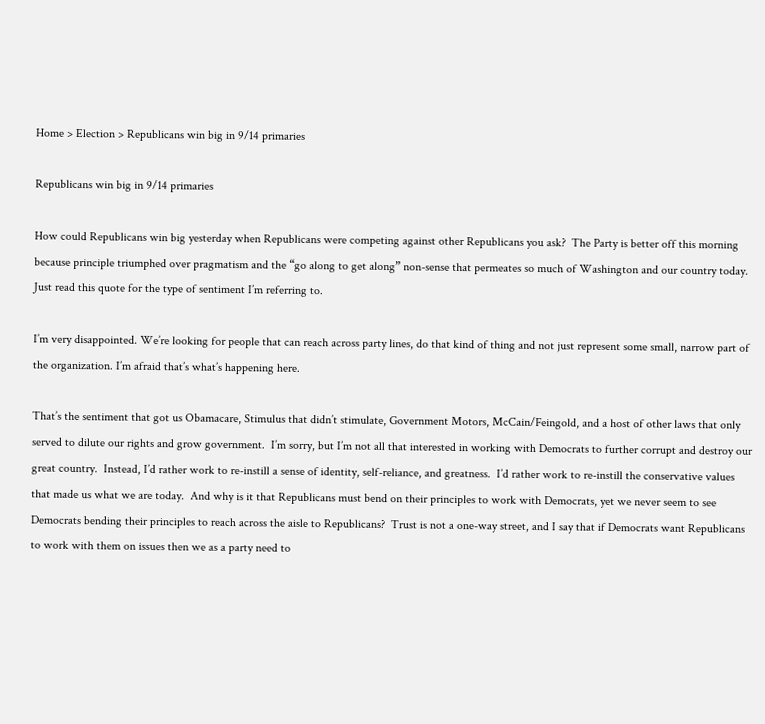Home > Election > Republicans win big in 9/14 primaries

Republicans win big in 9/14 primaries

How could Republicans win big yesterday when Republicans were competing against other Republicans you ask?  The Party is better off this morning because principle triumphed over pragmatism and the “go along to get along” non-sense that permeates so much of Washington and our country today.  Just read this quote for the type of sentiment I’m referring to.

I’m very disappointed. We’re looking for people that can reach across party lines, do that kind of thing and not just represent some small, narrow part of the organization. I’m afraid that’s what’s happening here.

That’s the sentiment that got us Obamacare, Stimulus that didn’t stimulate, Government Motors, McCain/Feingold, and a host of other laws that only served to dilute our rights and grow government.  I’m sorry, but I’m not all that interested in working with Democrats to further corrupt and destroy our great country.  Instead, I’d rather work to re-instill a sense of identity, self-reliance, and greatness.  I’d rather work to re-instill the conservative values that made us what we are today.  And why is it that Republicans must bend on their principles to work with Democrats, yet we never seem to see Democrats bending their principles to reach across the aisle to Republicans?  Trust is not a one-way street, and I say that if Democrats want Republicans to work with them on issues then we as a party need to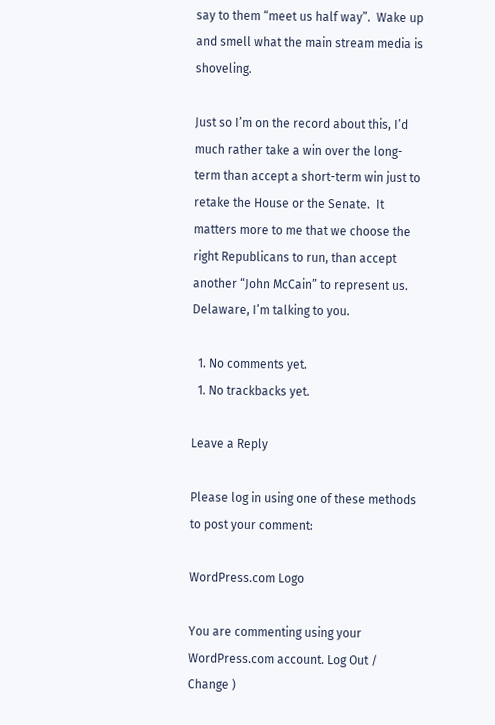say to them “meet us half way”.  Wake up and smell what the main stream media is shoveling.

Just so I’m on the record about this, I’d much rather take a win over the long-term than accept a short-term win just to retake the House or the Senate.  It matters more to me that we choose the right Republicans to run, than accept another “John McCain” to represent us.  Delaware, I’m talking to you.

  1. No comments yet.
  1. No trackbacks yet.

Leave a Reply

Please log in using one of these methods to post your comment:

WordPress.com Logo

You are commenting using your WordPress.com account. Log Out /  Change )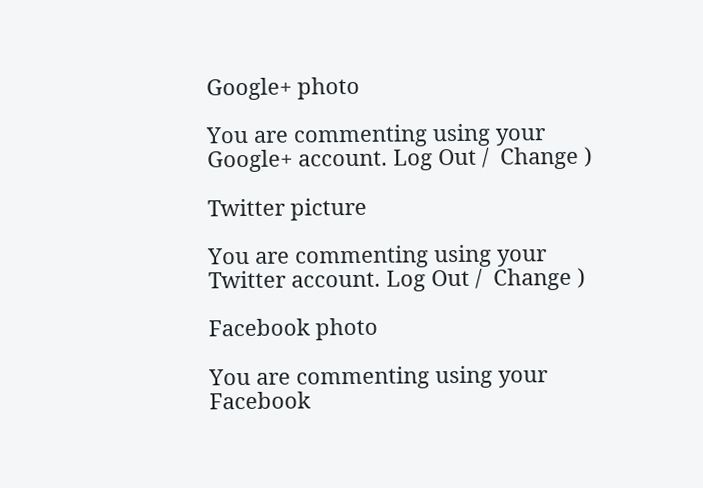Google+ photo

You are commenting using your Google+ account. Log Out /  Change )

Twitter picture

You are commenting using your Twitter account. Log Out /  Change )

Facebook photo

You are commenting using your Facebook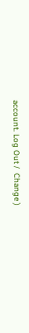account. Log Out /  Change )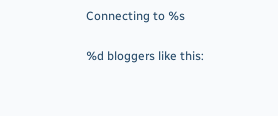Connecting to %s

%d bloggers like this: